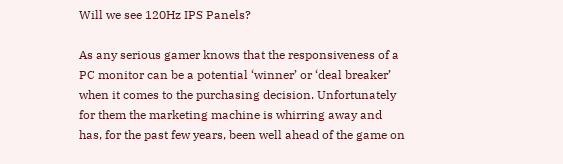Will we see 120Hz IPS Panels?

As any serious gamer knows that the responsiveness of a PC monitor can be a potential ‘winner’ or ‘deal breaker’ when it comes to the purchasing decision. Unfortunately for them the marketing machine is whirring away and has, for the past few years, been well ahead of the game on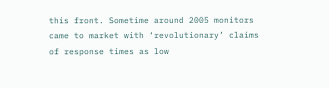this front. Sometime around 2005 monitors came to market with ‘revolutionary’ claims of response times as low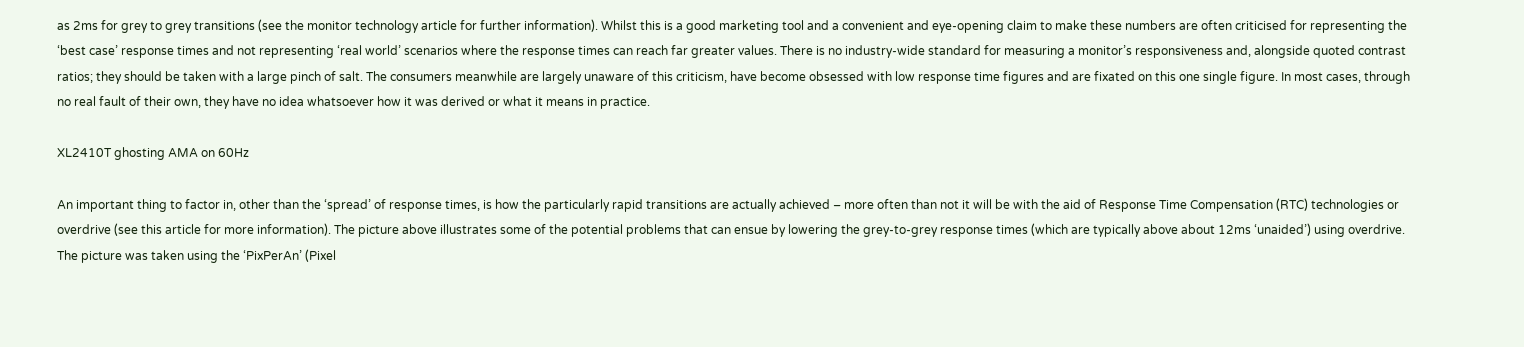as 2ms for grey to grey transitions (see the monitor technology article for further information). Whilst this is a good marketing tool and a convenient and eye-opening claim to make these numbers are often criticised for representing the ‘best case’ response times and not representing ‘real world’ scenarios where the response times can reach far greater values. There is no industry-wide standard for measuring a monitor’s responsiveness and, alongside quoted contrast ratios; they should be taken with a large pinch of salt. The consumers meanwhile are largely unaware of this criticism, have become obsessed with low response time figures and are fixated on this one single figure. In most cases, through no real fault of their own, they have no idea whatsoever how it was derived or what it means in practice.

XL2410T ghosting AMA on 60Hz

An important thing to factor in, other than the ‘spread’ of response times, is how the particularly rapid transitions are actually achieved – more often than not it will be with the aid of Response Time Compensation (RTC) technologies or overdrive (see this article for more information). The picture above illustrates some of the potential problems that can ensue by lowering the grey-to-grey response times (which are typically above about 12ms ‘unaided’) using overdrive. The picture was taken using the ‘PixPerAn’ (Pixel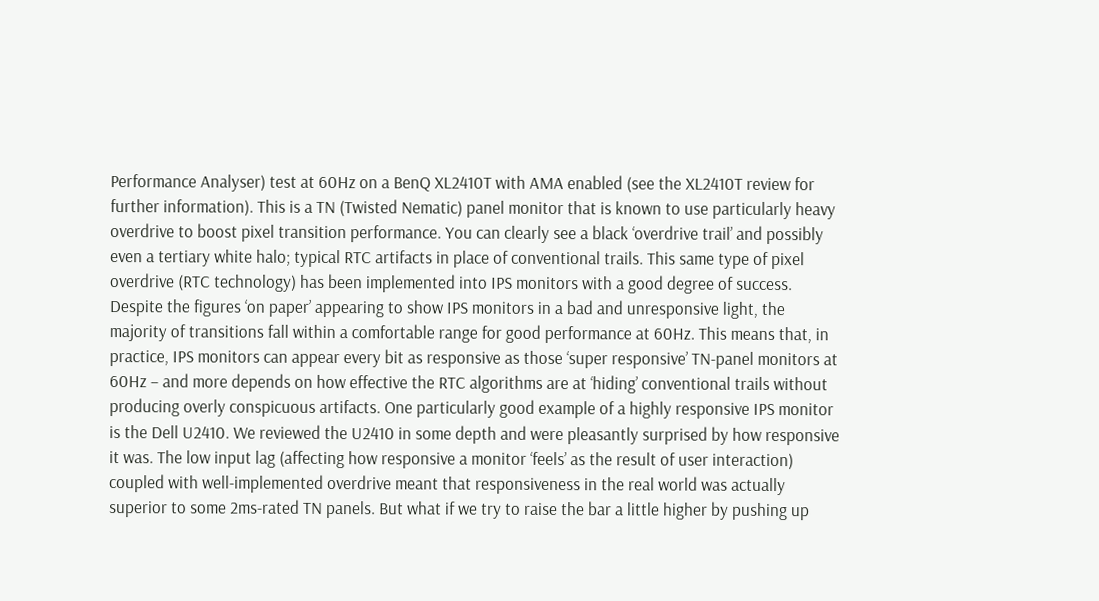Performance Analyser) test at 60Hz on a BenQ XL2410T with AMA enabled (see the XL2410T review for further information). This is a TN (Twisted Nematic) panel monitor that is known to use particularly heavy overdrive to boost pixel transition performance. You can clearly see a black ‘overdrive trail’ and possibly even a tertiary white halo; typical RTC artifacts in place of conventional trails. This same type of pixel overdrive (RTC technology) has been implemented into IPS monitors with a good degree of success. Despite the figures ‘on paper’ appearing to show IPS monitors in a bad and unresponsive light, the majority of transitions fall within a comfortable range for good performance at 60Hz. This means that, in practice, IPS monitors can appear every bit as responsive as those ‘super responsive’ TN-panel monitors at 60Hz – and more depends on how effective the RTC algorithms are at ‘hiding’ conventional trails without producing overly conspicuous artifacts. One particularly good example of a highly responsive IPS monitor is the Dell U2410. We reviewed the U2410 in some depth and were pleasantly surprised by how responsive it was. The low input lag (affecting how responsive a monitor ‘feels’ as the result of user interaction) coupled with well-implemented overdrive meant that responsiveness in the real world was actually superior to some 2ms-rated TN panels. But what if we try to raise the bar a little higher by pushing up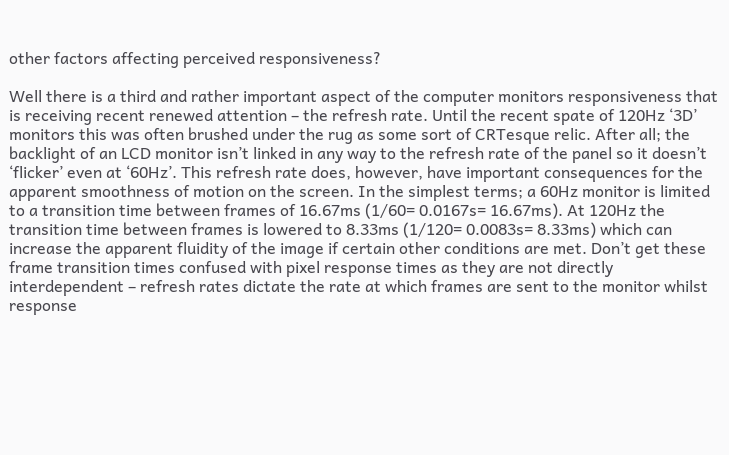other factors affecting perceived responsiveness?

Well there is a third and rather important aspect of the computer monitors responsiveness that is receiving recent renewed attention – the refresh rate. Until the recent spate of 120Hz ‘3D’ monitors this was often brushed under the rug as some sort of CRTesque relic. After all; the backlight of an LCD monitor isn’t linked in any way to the refresh rate of the panel so it doesn’t ‘flicker’ even at ‘60Hz’. This refresh rate does, however, have important consequences for the apparent smoothness of motion on the screen. In the simplest terms; a 60Hz monitor is limited to a transition time between frames of 16.67ms (1/60= 0.0167s= 16.67ms). At 120Hz the transition time between frames is lowered to 8.33ms (1/120= 0.0083s= 8.33ms) which can increase the apparent fluidity of the image if certain other conditions are met. Don’t get these frame transition times confused with pixel response times as they are not directly interdependent – refresh rates dictate the rate at which frames are sent to the monitor whilst response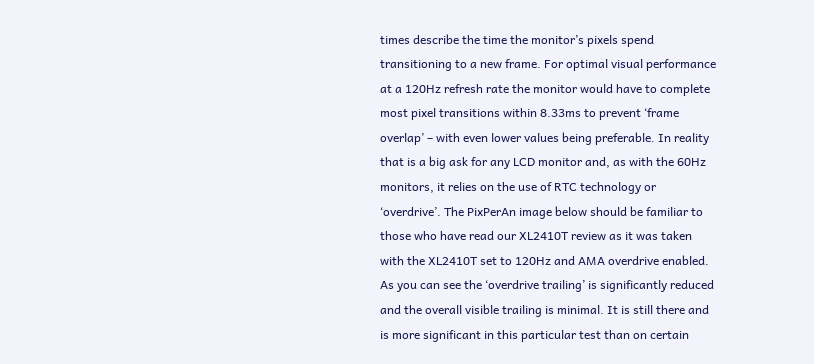times describe the time the monitor’s pixels spend transitioning to a new frame. For optimal visual performance at a 120Hz refresh rate the monitor would have to complete most pixel transitions within 8.33ms to prevent ‘frame overlap’ – with even lower values being preferable. In reality that is a big ask for any LCD monitor and, as with the 60Hz monitors, it relies on the use of RTC technology or ‘overdrive’. The PixPerAn image below should be familiar to those who have read our XL2410T review as it was taken with the XL2410T set to 120Hz and AMA overdrive enabled. As you can see the ‘overdrive trailing’ is significantly reduced and the overall visible trailing is minimal. It is still there and is more significant in this particular test than on certain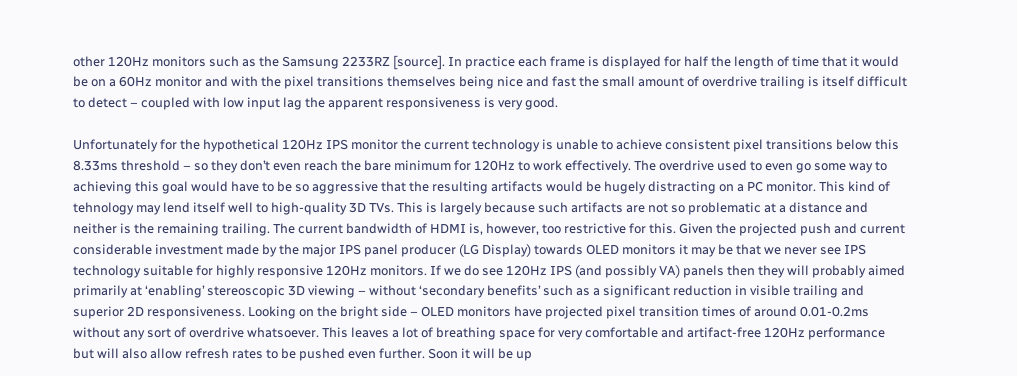other 120Hz monitors such as the Samsung 2233RZ [source]. In practice each frame is displayed for half the length of time that it would be on a 60Hz monitor and with the pixel transitions themselves being nice and fast the small amount of overdrive trailing is itself difficult to detect – coupled with low input lag the apparent responsiveness is very good.

Unfortunately for the hypothetical 120Hz IPS monitor the current technology is unable to achieve consistent pixel transitions below this 8.33ms threshold – so they don’t even reach the bare minimum for 120Hz to work effectively. The overdrive used to even go some way to achieving this goal would have to be so aggressive that the resulting artifacts would be hugely distracting on a PC monitor. This kind of tehnology may lend itself well to high-quality 3D TVs. This is largely because such artifacts are not so problematic at a distance and neither is the remaining trailing. The current bandwidth of HDMI is, however, too restrictive for this. Given the projected push and current considerable investment made by the major IPS panel producer (LG Display) towards OLED monitors it may be that we never see IPS technology suitable for highly responsive 120Hz monitors. If we do see 120Hz IPS (and possibly VA) panels then they will probably aimed primarily at ‘enabling’ stereoscopic 3D viewing – without ‘secondary benefits’ such as a significant reduction in visible trailing and superior 2D responsiveness. Looking on the bright side – OLED monitors have projected pixel transition times of around 0.01-0.2ms without any sort of overdrive whatsoever. This leaves a lot of breathing space for very comfortable and artifact-free 120Hz performance but will also allow refresh rates to be pushed even further. Soon it will be up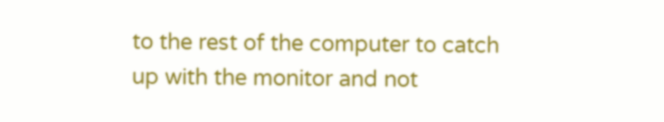to the rest of the computer to catch up with the monitor and not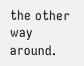the other way around.